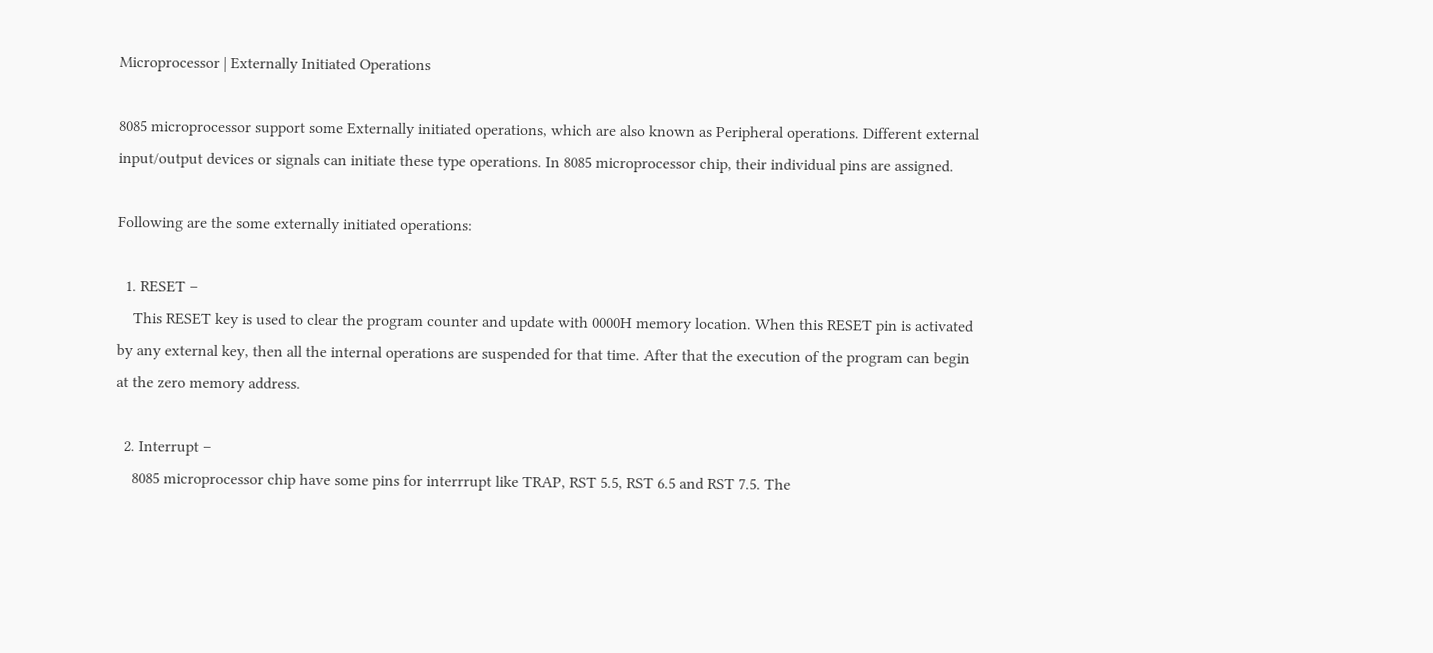Microprocessor | Externally Initiated Operations

8085 microprocessor support some Externally initiated operations, which are also known as Peripheral operations. Different external input/output devices or signals can initiate these type operations. In 8085 microprocessor chip, their individual pins are assigned.

Following are the some externally initiated operations:

  1. RESET –
    This RESET key is used to clear the program counter and update with 0000H memory location. When this RESET pin is activated by any external key, then all the internal operations are suspended for that time. After that the execution of the program can begin at the zero memory address.

  2. Interrupt –
    8085 microprocessor chip have some pins for interrrupt like TRAP, RST 5.5, RST 6.5 and RST 7.5. The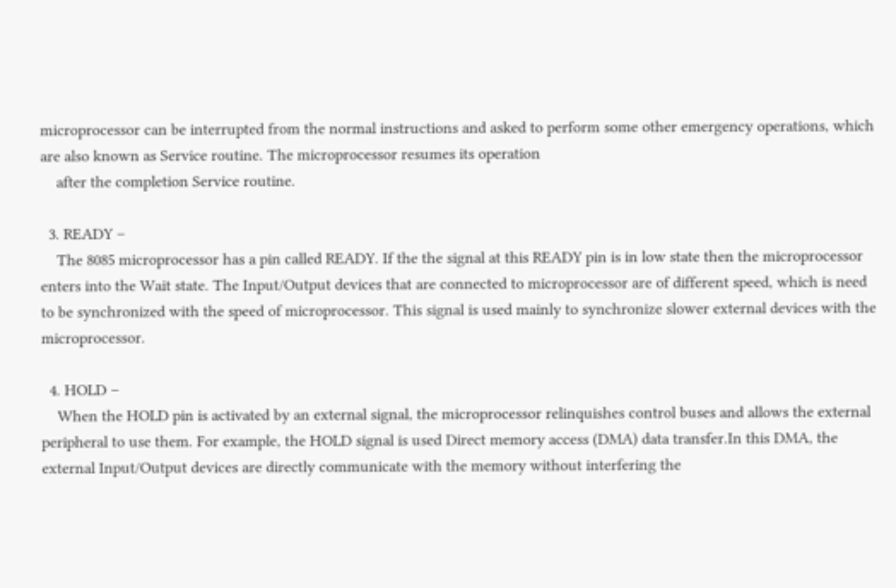microprocessor can be interrupted from the normal instructions and asked to perform some other emergency operations, which are also known as Service routine. The microprocessor resumes its operation
    after the completion Service routine.

  3. READY –
    The 8085 microprocessor has a pin called READY. If the the signal at this READY pin is in low state then the microprocessor enters into the Wait state. The Input/Output devices that are connected to microprocessor are of different speed, which is need to be synchronized with the speed of microprocessor. This signal is used mainly to synchronize slower external devices with the microprocessor.

  4. HOLD –
    When the HOLD pin is activated by an external signal, the microprocessor relinquishes control buses and allows the external peripheral to use them. For example, the HOLD signal is used Direct memory access (DMA) data transfer.In this DMA, the external Input/Output devices are directly communicate with the memory without interfering the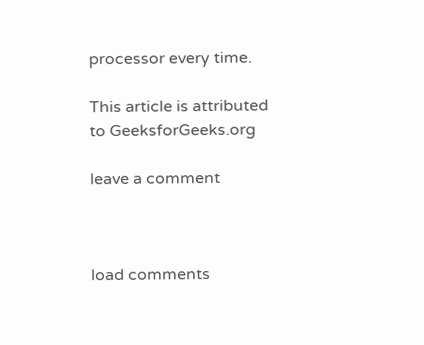processor every time.

This article is attributed to GeeksforGeeks.org

leave a comment



load comments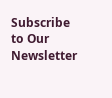Subscribe to Our Newsletter